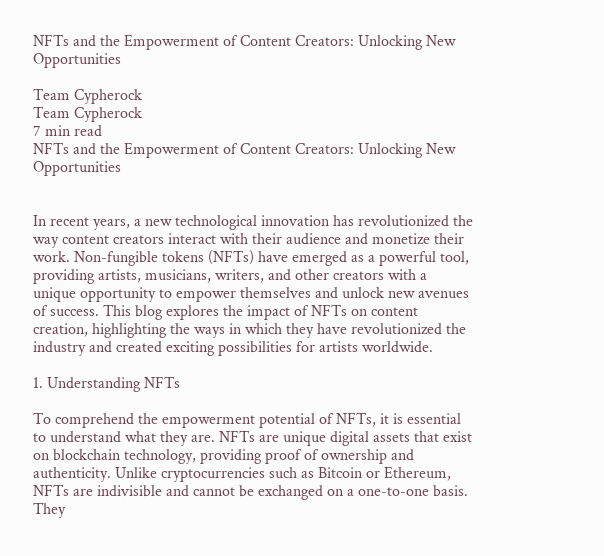NFTs and the Empowerment of Content Creators: Unlocking New Opportunities

Team Cypherock
Team Cypherock
7 min read
NFTs and the Empowerment of Content Creators: Unlocking New Opportunities


In recent years, a new technological innovation has revolutionized the way content creators interact with their audience and monetize their work. Non-fungible tokens (NFTs) have emerged as a powerful tool, providing artists, musicians, writers, and other creators with a unique opportunity to empower themselves and unlock new avenues of success. This blog explores the impact of NFTs on content creation, highlighting the ways in which they have revolutionized the industry and created exciting possibilities for artists worldwide.

1. Understanding NFTs

To comprehend the empowerment potential of NFTs, it is essential to understand what they are. NFTs are unique digital assets that exist on blockchain technology, providing proof of ownership and authenticity. Unlike cryptocurrencies such as Bitcoin or Ethereum, NFTs are indivisible and cannot be exchanged on a one-to-one basis. They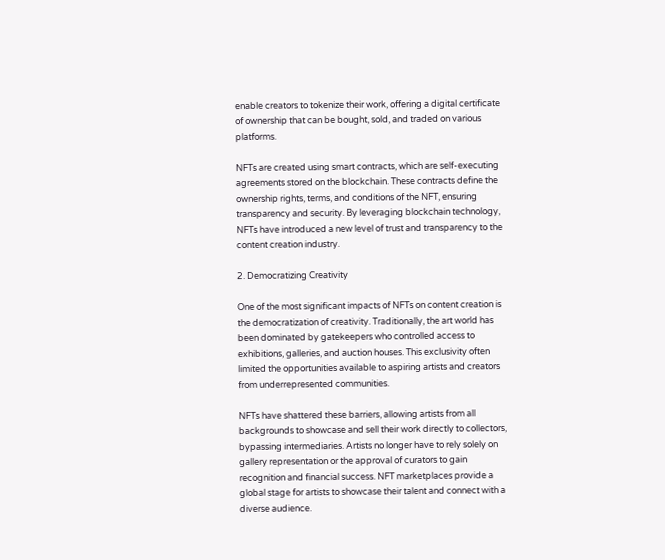enable creators to tokenize their work, offering a digital certificate of ownership that can be bought, sold, and traded on various platforms.

NFTs are created using smart contracts, which are self-executing agreements stored on the blockchain. These contracts define the ownership rights, terms, and conditions of the NFT, ensuring transparency and security. By leveraging blockchain technology, NFTs have introduced a new level of trust and transparency to the content creation industry.

2. Democratizing Creativity

One of the most significant impacts of NFTs on content creation is the democratization of creativity. Traditionally, the art world has been dominated by gatekeepers who controlled access to exhibitions, galleries, and auction houses. This exclusivity often limited the opportunities available to aspiring artists and creators from underrepresented communities.

NFTs have shattered these barriers, allowing artists from all backgrounds to showcase and sell their work directly to collectors, bypassing intermediaries. Artists no longer have to rely solely on gallery representation or the approval of curators to gain recognition and financial success. NFT marketplaces provide a global stage for artists to showcase their talent and connect with a diverse audience.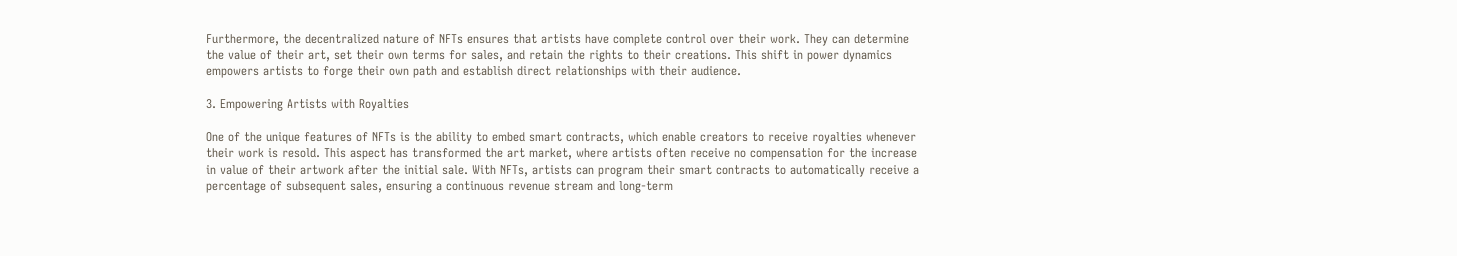Furthermore, the decentralized nature of NFTs ensures that artists have complete control over their work. They can determine the value of their art, set their own terms for sales, and retain the rights to their creations. This shift in power dynamics empowers artists to forge their own path and establish direct relationships with their audience.

3. Empowering Artists with Royalties

One of the unique features of NFTs is the ability to embed smart contracts, which enable creators to receive royalties whenever their work is resold. This aspect has transformed the art market, where artists often receive no compensation for the increase in value of their artwork after the initial sale. With NFTs, artists can program their smart contracts to automatically receive a percentage of subsequent sales, ensuring a continuous revenue stream and long-term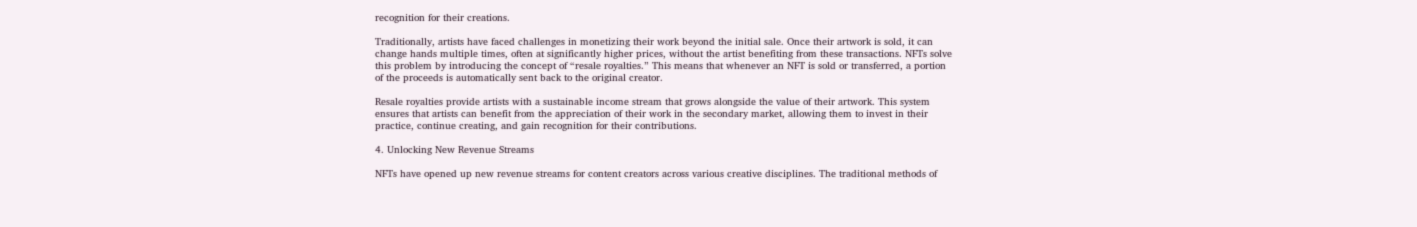recognition for their creations.

Traditionally, artists have faced challenges in monetizing their work beyond the initial sale. Once their artwork is sold, it can change hands multiple times, often at significantly higher prices, without the artist benefiting from these transactions. NFTs solve this problem by introducing the concept of “resale royalties.” This means that whenever an NFT is sold or transferred, a portion of the proceeds is automatically sent back to the original creator.

Resale royalties provide artists with a sustainable income stream that grows alongside the value of their artwork. This system ensures that artists can benefit from the appreciation of their work in the secondary market, allowing them to invest in their practice, continue creating, and gain recognition for their contributions.

4. Unlocking New Revenue Streams

NFTs have opened up new revenue streams for content creators across various creative disciplines. The traditional methods of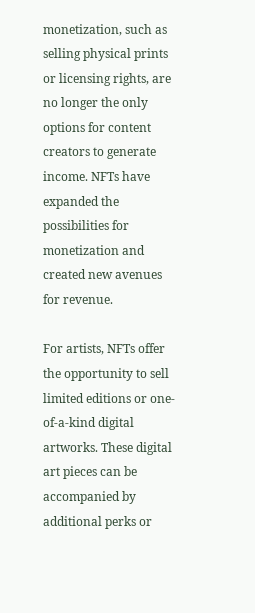monetization, such as selling physical prints or licensing rights, are no longer the only options for content creators to generate income. NFTs have expanded the possibilities for monetization and created new avenues for revenue.

For artists, NFTs offer the opportunity to sell limited editions or one-of-a-kind digital artworks. These digital art pieces can be accompanied by additional perks or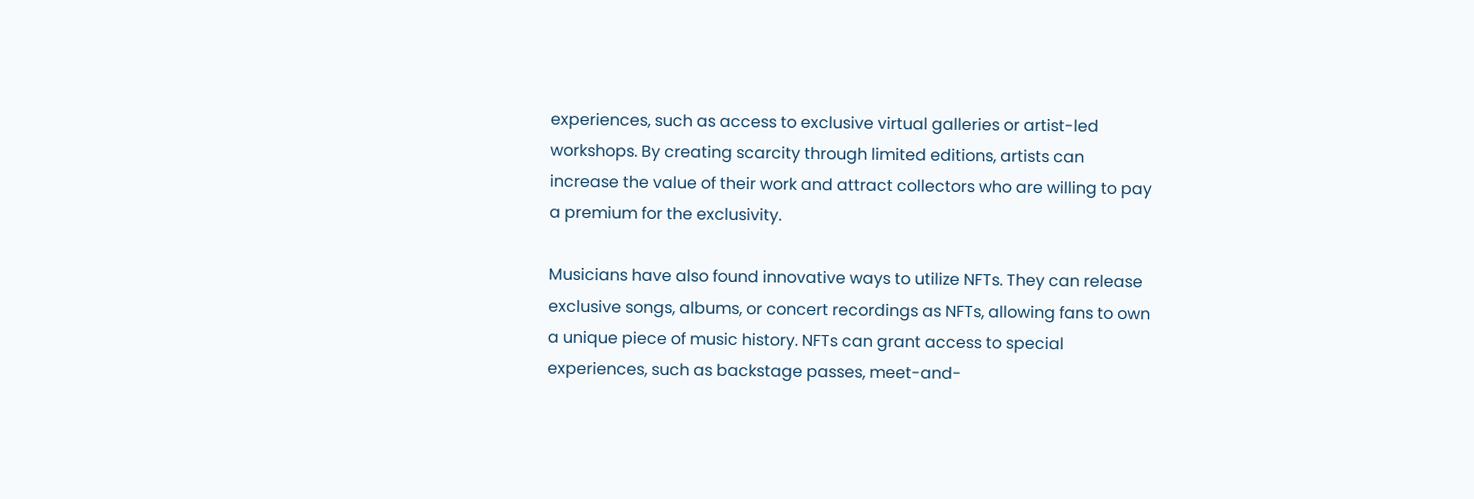experiences, such as access to exclusive virtual galleries or artist-led workshops. By creating scarcity through limited editions, artists can increase the value of their work and attract collectors who are willing to pay a premium for the exclusivity.

Musicians have also found innovative ways to utilize NFTs. They can release exclusive songs, albums, or concert recordings as NFTs, allowing fans to own a unique piece of music history. NFTs can grant access to special experiences, such as backstage passes, meet-and-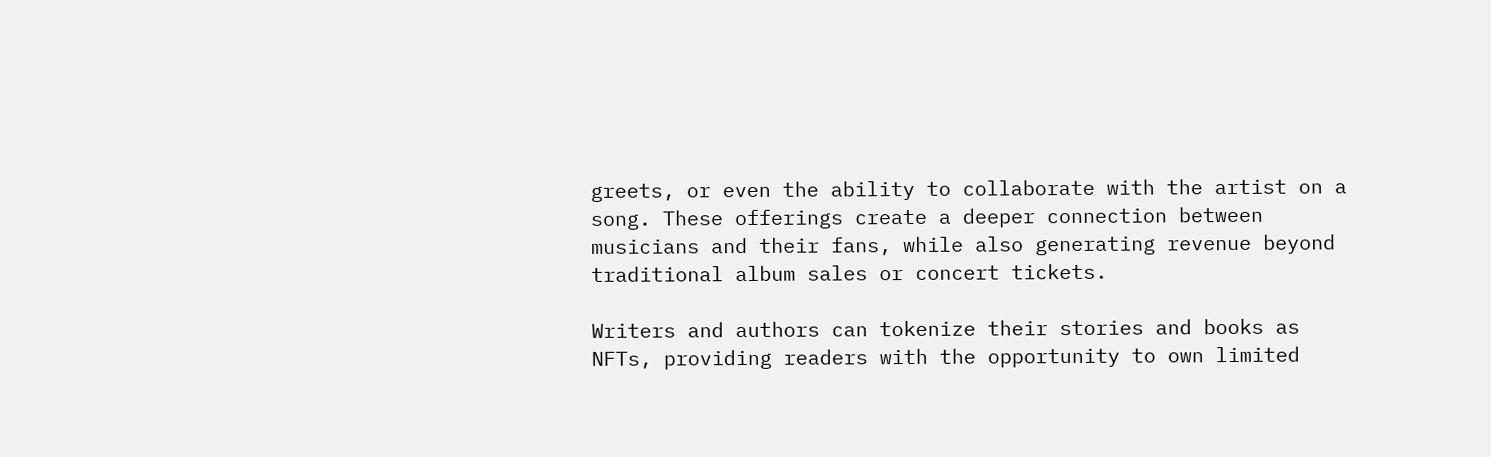greets, or even the ability to collaborate with the artist on a song. These offerings create a deeper connection between musicians and their fans, while also generating revenue beyond traditional album sales or concert tickets.

Writers and authors can tokenize their stories and books as NFTs, providing readers with the opportunity to own limited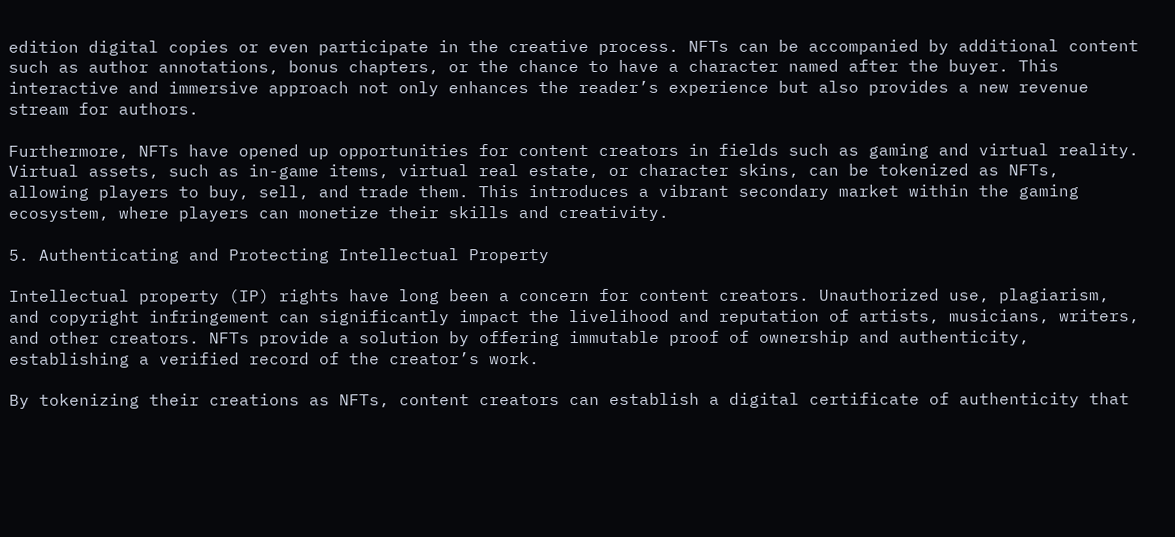edition digital copies or even participate in the creative process. NFTs can be accompanied by additional content such as author annotations, bonus chapters, or the chance to have a character named after the buyer. This interactive and immersive approach not only enhances the reader’s experience but also provides a new revenue stream for authors.

Furthermore, NFTs have opened up opportunities for content creators in fields such as gaming and virtual reality. Virtual assets, such as in-game items, virtual real estate, or character skins, can be tokenized as NFTs, allowing players to buy, sell, and trade them. This introduces a vibrant secondary market within the gaming ecosystem, where players can monetize their skills and creativity.

5. Authenticating and Protecting Intellectual Property

Intellectual property (IP) rights have long been a concern for content creators. Unauthorized use, plagiarism, and copyright infringement can significantly impact the livelihood and reputation of artists, musicians, writers, and other creators. NFTs provide a solution by offering immutable proof of ownership and authenticity, establishing a verified record of the creator’s work.

By tokenizing their creations as NFTs, content creators can establish a digital certificate of authenticity that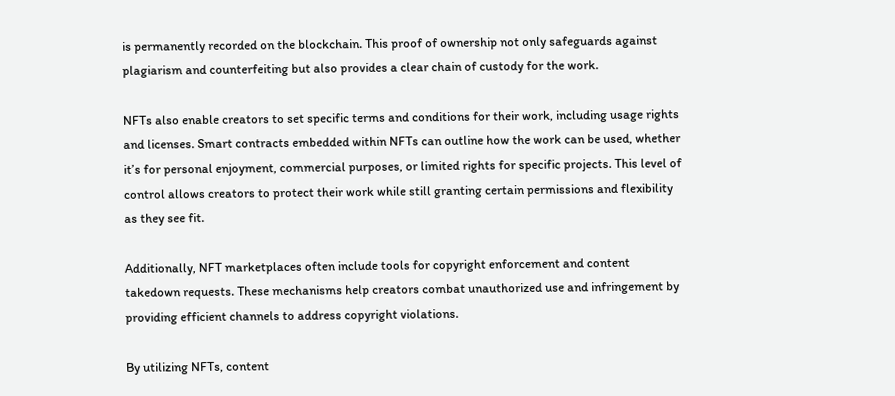is permanently recorded on the blockchain. This proof of ownership not only safeguards against plagiarism and counterfeiting but also provides a clear chain of custody for the work.

NFTs also enable creators to set specific terms and conditions for their work, including usage rights and licenses. Smart contracts embedded within NFTs can outline how the work can be used, whether it’s for personal enjoyment, commercial purposes, or limited rights for specific projects. This level of control allows creators to protect their work while still granting certain permissions and flexibility as they see fit.

Additionally, NFT marketplaces often include tools for copyright enforcement and content takedown requests. These mechanisms help creators combat unauthorized use and infringement by providing efficient channels to address copyright violations.

By utilizing NFTs, content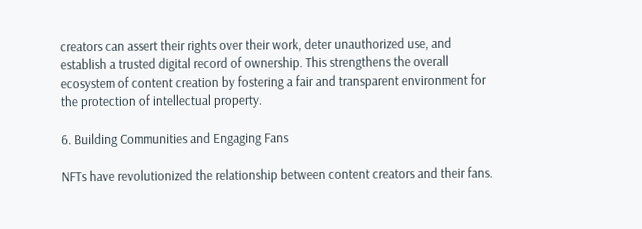creators can assert their rights over their work, deter unauthorized use, and establish a trusted digital record of ownership. This strengthens the overall ecosystem of content creation by fostering a fair and transparent environment for the protection of intellectual property.

6. Building Communities and Engaging Fans

NFTs have revolutionized the relationship between content creators and their fans.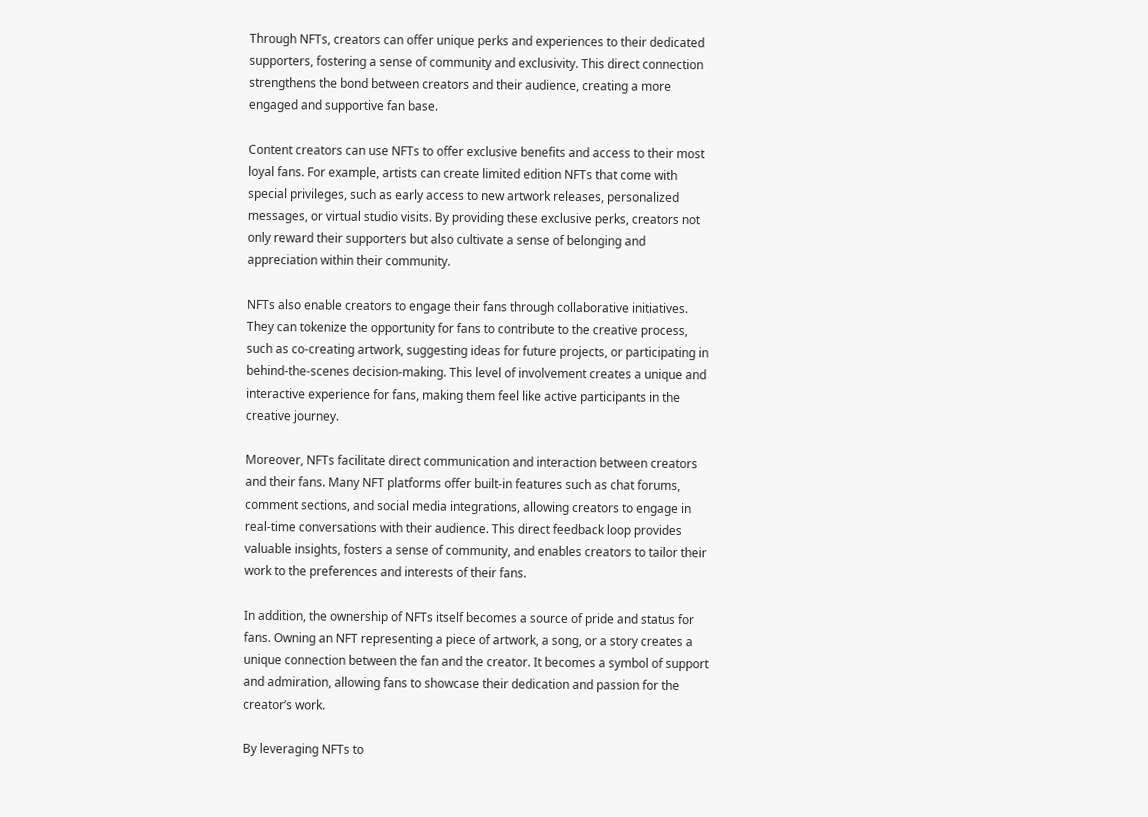Through NFTs, creators can offer unique perks and experiences to their dedicated supporters, fostering a sense of community and exclusivity. This direct connection strengthens the bond between creators and their audience, creating a more engaged and supportive fan base.

Content creators can use NFTs to offer exclusive benefits and access to their most loyal fans. For example, artists can create limited edition NFTs that come with special privileges, such as early access to new artwork releases, personalized messages, or virtual studio visits. By providing these exclusive perks, creators not only reward their supporters but also cultivate a sense of belonging and appreciation within their community.

NFTs also enable creators to engage their fans through collaborative initiatives. They can tokenize the opportunity for fans to contribute to the creative process, such as co-creating artwork, suggesting ideas for future projects, or participating in behind-the-scenes decision-making. This level of involvement creates a unique and interactive experience for fans, making them feel like active participants in the creative journey.

Moreover, NFTs facilitate direct communication and interaction between creators and their fans. Many NFT platforms offer built-in features such as chat forums, comment sections, and social media integrations, allowing creators to engage in real-time conversations with their audience. This direct feedback loop provides valuable insights, fosters a sense of community, and enables creators to tailor their work to the preferences and interests of their fans.

In addition, the ownership of NFTs itself becomes a source of pride and status for fans. Owning an NFT representing a piece of artwork, a song, or a story creates a unique connection between the fan and the creator. It becomes a symbol of support and admiration, allowing fans to showcase their dedication and passion for the creator’s work.

By leveraging NFTs to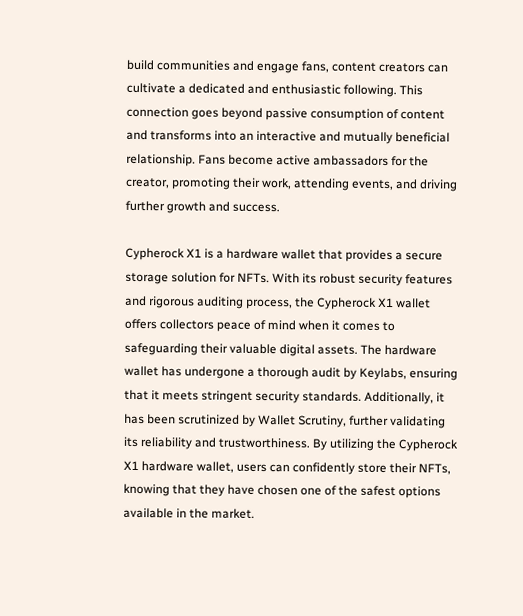build communities and engage fans, content creators can cultivate a dedicated and enthusiastic following. This connection goes beyond passive consumption of content and transforms into an interactive and mutually beneficial relationship. Fans become active ambassadors for the creator, promoting their work, attending events, and driving further growth and success.

Cypherock X1 is a hardware wallet that provides a secure storage solution for NFTs. With its robust security features and rigorous auditing process, the Cypherock X1 wallet offers collectors peace of mind when it comes to safeguarding their valuable digital assets. The hardware wallet has undergone a thorough audit by Keylabs, ensuring that it meets stringent security standards. Additionally, it has been scrutinized by Wallet Scrutiny, further validating its reliability and trustworthiness. By utilizing the Cypherock X1 hardware wallet, users can confidently store their NFTs, knowing that they have chosen one of the safest options available in the market.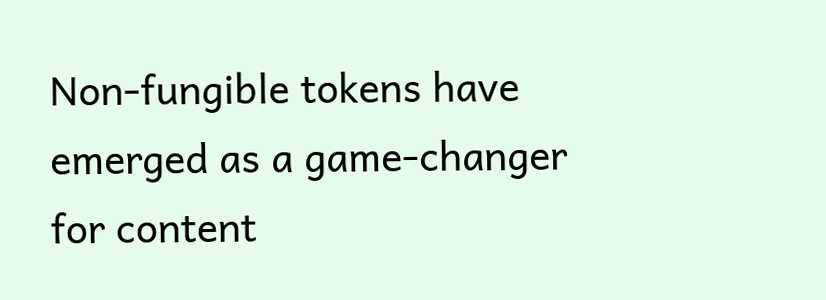Non-fungible tokens have emerged as a game-changer for content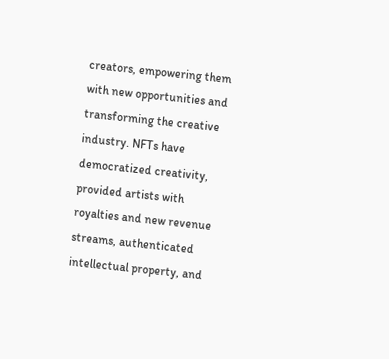creators, empowering them with new opportunities and transforming the creative industry. NFTs have democratized creativity, provided artists with royalties and new revenue streams, authenticated intellectual property, and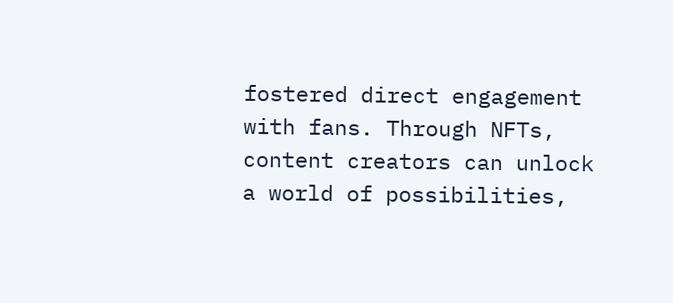fostered direct engagement with fans. Through NFTs, content creators can unlock a world of possibilities,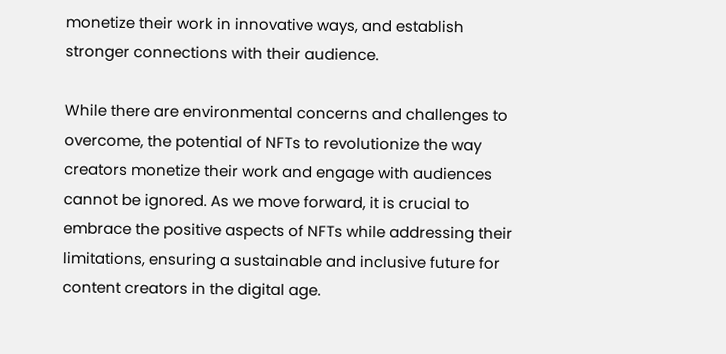monetize their work in innovative ways, and establish stronger connections with their audience.

While there are environmental concerns and challenges to overcome, the potential of NFTs to revolutionize the way creators monetize their work and engage with audiences cannot be ignored. As we move forward, it is crucial to embrace the positive aspects of NFTs while addressing their limitations, ensuring a sustainable and inclusive future for content creators in the digital age.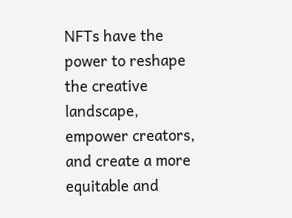NFTs have the power to reshape the creative landscape, empower creators, and create a more equitable and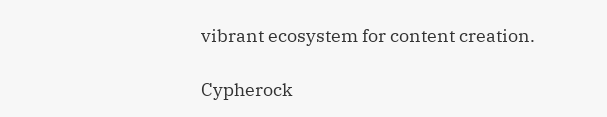vibrant ecosystem for content creation.

Cypherock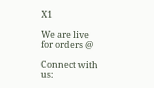X1

We are live for orders @

Connect with us: